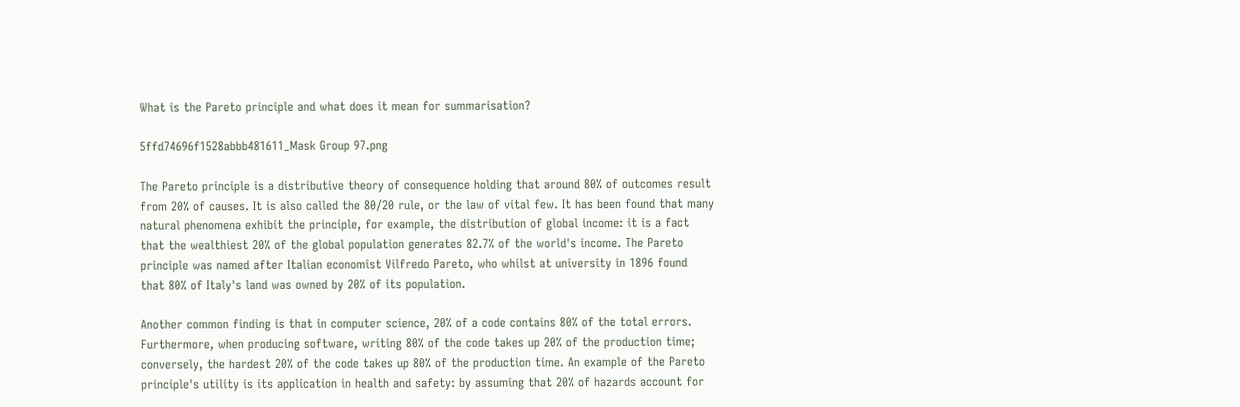What is the Pareto principle and what does it mean for summarisation?

5ffd74696f1528abbb481611_Mask Group 97.png

The Pareto principle is a distributive theory of consequence holding that around 80% of outcomes result from 20% of causes. It is also called the 80/20 rule, or the law of vital few. It has been found that many natural phenomena exhibit the principle, for example, the distribution of global income: it is a fact that the wealthiest 20% of the global population generates 82.7% of the world's income. The Pareto principle was named after Italian economist Vilfredo Pareto, who whilst at university in 1896 found that 80% of Italy's land was owned by 20% of its population.

Another common finding is that in computer science, 20% of a code contains 80% of the total errors. Furthermore, when producing software, writing 80% of the code takes up 20% of the production time; conversely, the hardest 20% of the code takes up 80% of the production time. An example of the Pareto principle's utility is its application in health and safety: by assuming that 20% of hazards account for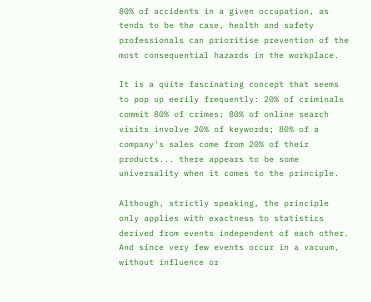80% of accidents in a given occupation, as tends to be the case, health and safety professionals can prioritise prevention of the most consequential hazards in the workplace.

It is a quite fascinating concept that seems to pop up eerily frequently: 20% of criminals commit 80% of crimes; 80% of online search visits involve 20% of keywords; 80% of a company's sales come from 20% of their products... there appears to be some universality when it comes to the principle.

Although, strictly speaking, the principle only applies with exactness to statistics derived from events independent of each other. And since very few events occur in a vacuum, without influence or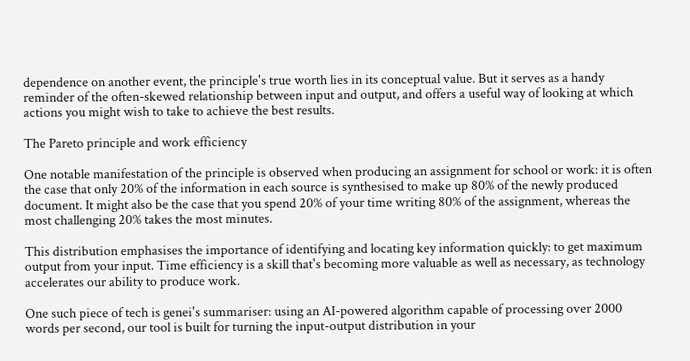dependence on another event, the principle's true worth lies in its conceptual value. But it serves as a handy reminder of the often-skewed relationship between input and output, and offers a useful way of looking at which actions you might wish to take to achieve the best results.

The Pareto principle and work efficiency

One notable manifestation of the principle is observed when producing an assignment for school or work: it is often the case that only 20% of the information in each source is synthesised to make up 80% of the newly produced document. It might also be the case that you spend 20% of your time writing 80% of the assignment, whereas the most challenging 20% takes the most minutes.

This distribution emphasises the importance of identifying and locating key information quickly: to get maximum output from your input. Time efficiency is a skill that's becoming more valuable as well as necessary, as technology accelerates our ability to produce work.

One such piece of tech is genei's summariser: using an AI-powered algorithm capable of processing over 2000 words per second, our tool is built for turning the input-output distribution in your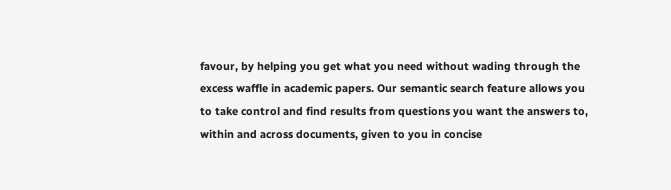favour, by helping you get what you need without wading through the excess waffle in academic papers. Our semantic search feature allows you to take control and find results from questions you want the answers to, within and across documents, given to you in concise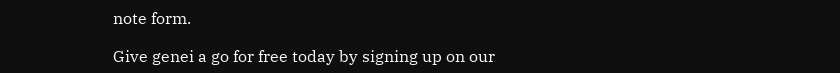note form.

Give genei a go for free today by signing up on our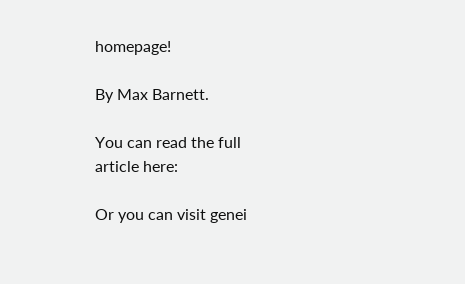homepage!

By Max Barnett.

You can read the full article here:

Or you can visit genei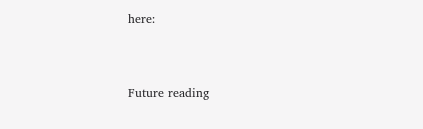here:


Future reading